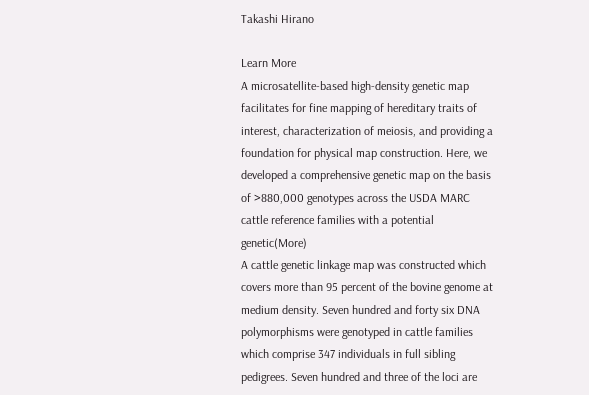Takashi Hirano

Learn More
A microsatellite-based high-density genetic map facilitates for fine mapping of hereditary traits of interest, characterization of meiosis, and providing a foundation for physical map construction. Here, we developed a comprehensive genetic map on the basis of >880,000 genotypes across the USDA MARC cattle reference families with a potential genetic(More)
A cattle genetic linkage map was constructed which covers more than 95 percent of the bovine genome at medium density. Seven hundred and forty six DNA polymorphisms were genotyped in cattle families which comprise 347 individuals in full sibling pedigrees. Seven hundred and three of the loci are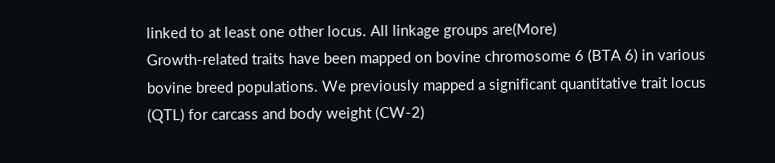linked to at least one other locus. All linkage groups are(More)
Growth-related traits have been mapped on bovine chromosome 6 (BTA 6) in various bovine breed populations. We previously mapped a significant quantitative trait locus (QTL) for carcass and body weight (CW-2)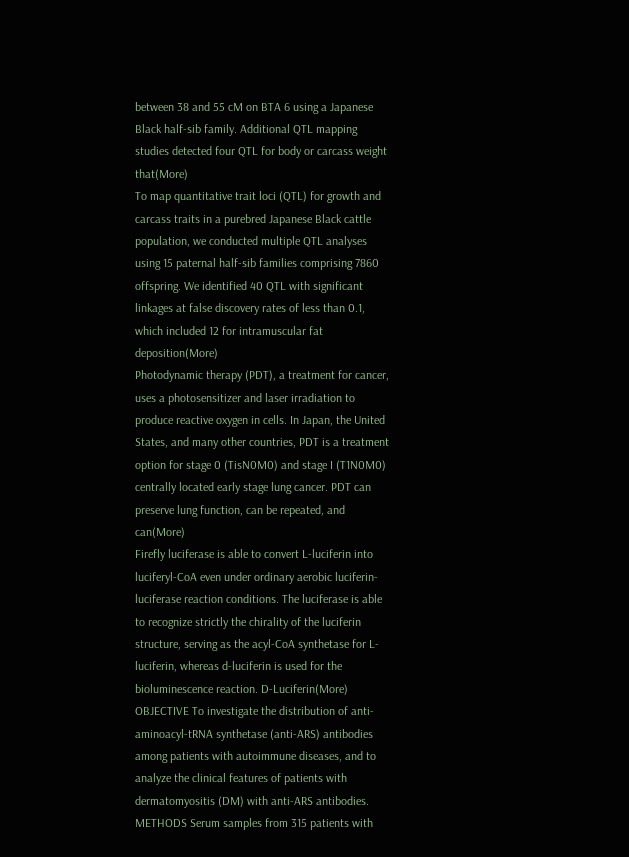between 38 and 55 cM on BTA 6 using a Japanese Black half-sib family. Additional QTL mapping studies detected four QTL for body or carcass weight that(More)
To map quantitative trait loci (QTL) for growth and carcass traits in a purebred Japanese Black cattle population, we conducted multiple QTL analyses using 15 paternal half-sib families comprising 7860 offspring. We identified 40 QTL with significant linkages at false discovery rates of less than 0.1, which included 12 for intramuscular fat deposition(More)
Photodynamic therapy (PDT), a treatment for cancer, uses a photosensitizer and laser irradiation to produce reactive oxygen in cells. In Japan, the United States, and many other countries, PDT is a treatment option for stage 0 (TisN0M0) and stage I (T1N0M0) centrally located early stage lung cancer. PDT can preserve lung function, can be repeated, and can(More)
Firefly luciferase is able to convert L-luciferin into luciferyl-CoA even under ordinary aerobic luciferin-luciferase reaction conditions. The luciferase is able to recognize strictly the chirality of the luciferin structure, serving as the acyl-CoA synthetase for L-luciferin, whereas d-luciferin is used for the bioluminescence reaction. D-Luciferin(More)
OBJECTIVE To investigate the distribution of anti-aminoacyl-tRNA synthetase (anti-ARS) antibodies among patients with autoimmune diseases, and to analyze the clinical features of patients with dermatomyositis (DM) with anti-ARS antibodies. METHODS Serum samples from 315 patients with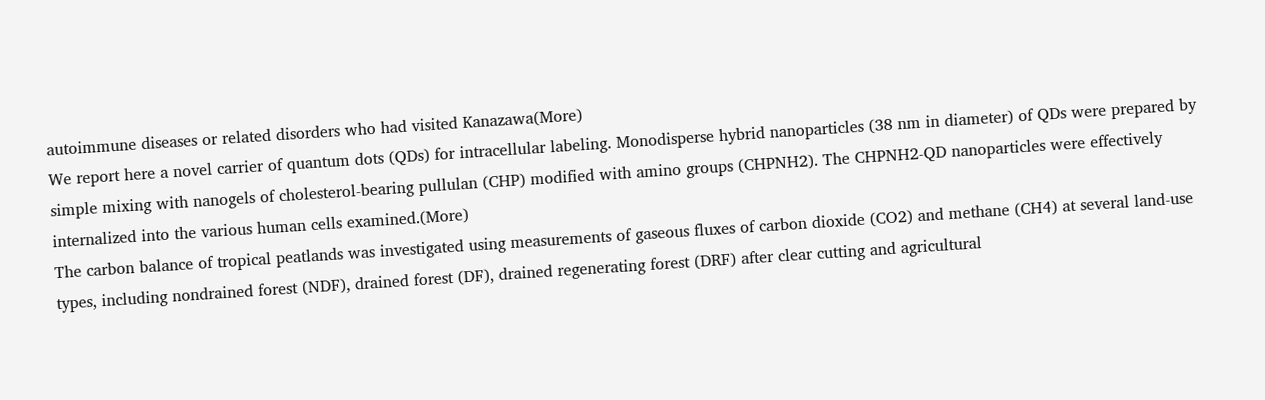autoimmune diseases or related disorders who had visited Kanazawa(More)
We report here a novel carrier of quantum dots (QDs) for intracellular labeling. Monodisperse hybrid nanoparticles (38 nm in diameter) of QDs were prepared by simple mixing with nanogels of cholesterol-bearing pullulan (CHP) modified with amino groups (CHPNH2). The CHPNH2-QD nanoparticles were effectively internalized into the various human cells examined.(More)
The carbon balance of tropical peatlands was investigated using measurements of gaseous fluxes of carbon dioxide (CO2) and methane (CH4) at several land-use types, including nondrained forest (NDF), drained forest (DF), drained regenerating forest (DRF) after clear cutting and agricultural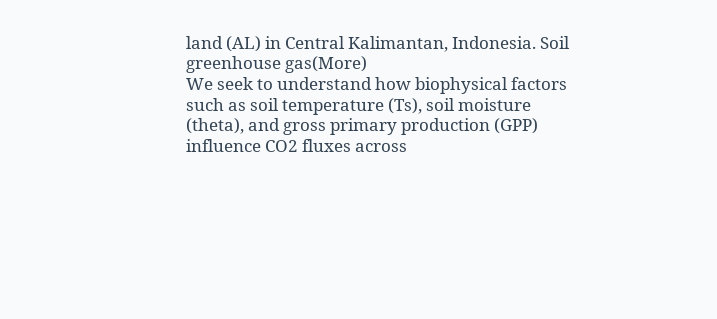land (AL) in Central Kalimantan, Indonesia. Soil greenhouse gas(More)
We seek to understand how biophysical factors such as soil temperature (Ts), soil moisture (theta), and gross primary production (GPP) influence CO2 fluxes across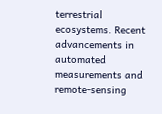terrestrial ecosystems. Recent advancements in automated measurements and remote-sensing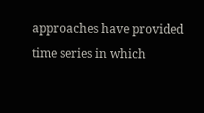approaches have provided time series in which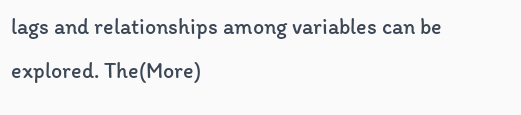lags and relationships among variables can be explored. The(More)